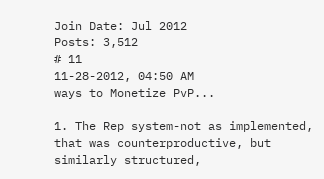Join Date: Jul 2012
Posts: 3,512
# 11
11-28-2012, 04:50 AM
ways to Monetize PvP...

1. The Rep system-not as implemented, that was counterproductive, but similarly structured,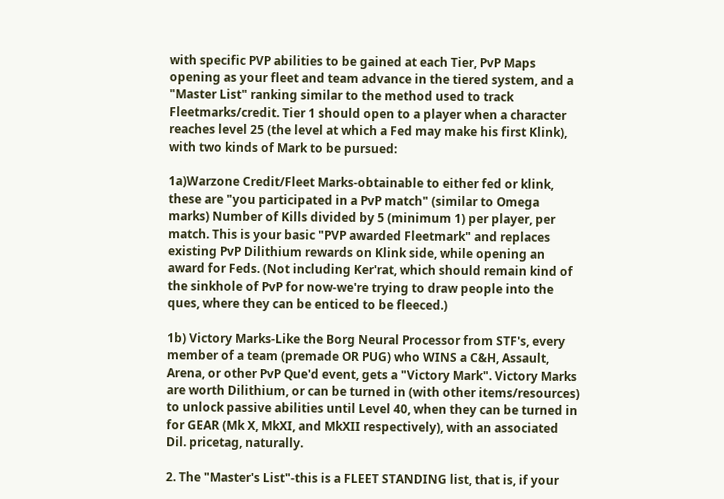with specific PVP abilities to be gained at each Tier, PvP Maps opening as your fleet and team advance in the tiered system, and a "Master List" ranking similar to the method used to track Fleetmarks/credit. Tier 1 should open to a player when a character reaches level 25 (the level at which a Fed may make his first Klink), with two kinds of Mark to be pursued:

1a)Warzone Credit/Fleet Marks-obtainable to either fed or klink, these are "you participated in a PvP match" (similar to Omega marks) Number of Kills divided by 5 (minimum 1) per player, per match. This is your basic "PVP awarded Fleetmark" and replaces existing PvP Dilithium rewards on Klink side, while opening an award for Feds. (Not including Ker'rat, which should remain kind of the sinkhole of PvP for now-we're trying to draw people into the ques, where they can be enticed to be fleeced.)

1b) Victory Marks-Like the Borg Neural Processor from STF's, every member of a team (premade OR PUG) who WINS a C&H, Assault, Arena, or other PvP Que'd event, gets a "Victory Mark". Victory Marks are worth Dilithium, or can be turned in (with other items/resources) to unlock passive abilities until Level 40, when they can be turned in for GEAR (Mk X, MkXI, and MkXII respectively), with an associated Dil. pricetag, naturally.

2. The "Master's List"-this is a FLEET STANDING list, that is, if your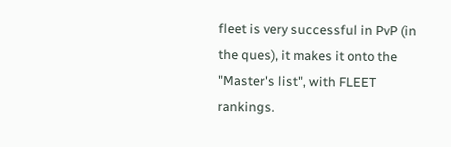fleet is very successful in PvP (in the ques), it makes it onto the "Master's list", with FLEET rankings.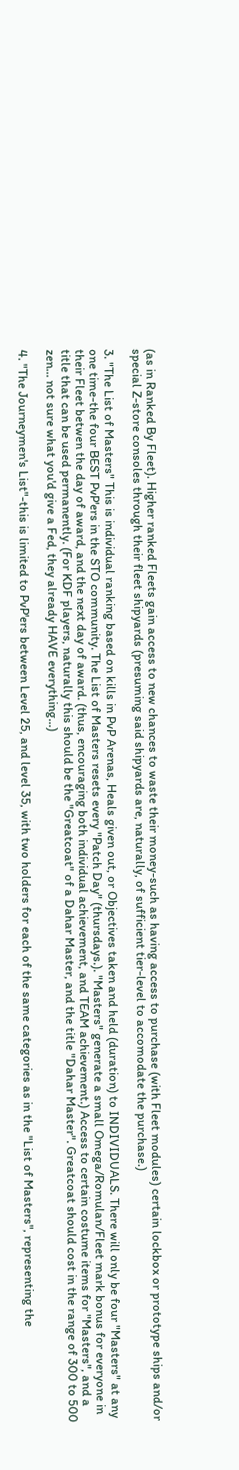(as in Ranked By Fleet). Higher ranked Fleets gain access to new chances to waste their money-such as having access to purchase (with Fleet modules) certain lockbox or prototype ships and/or special Z-store consoles through their fleet shipyards (presuming said shipyards are, naturally, of sufficient tier-level to accomodate the purchase.)

3. "The List of Masters" This is individual ranking based on kills in PvP Arenas, Heals given out, or Objectives taken and held (duration) to INDIVIDUALS. There will only be four "Masters" at any one time-the four BEST PvP'ers in the STO community. The List of Masters resets every "Patch Day" (thursdays.). "Masters" generate a small Omega/Romulan/Fleet mark bonus for everyone in their Fleet betwen the day of award, and the next day of award. (thus, encouraging both individual achievement, and TEAM achievement.) Access to certain costume items for "Masters", and a title that can be used permanently. (For KDF players, naturally this should be the "Greatcoat" of a Dahar Master, and the title "Dahar Master". Greatcoat should cost in the range of 300 to 500 zen... not sure what you'd give a Fed, they already HAVE everything...)

4. "The Journeymen's List"-this is limited to PvP'ers between Level 25, and level 35, with two holders for each of the same categories as in the "List of Masters", representing the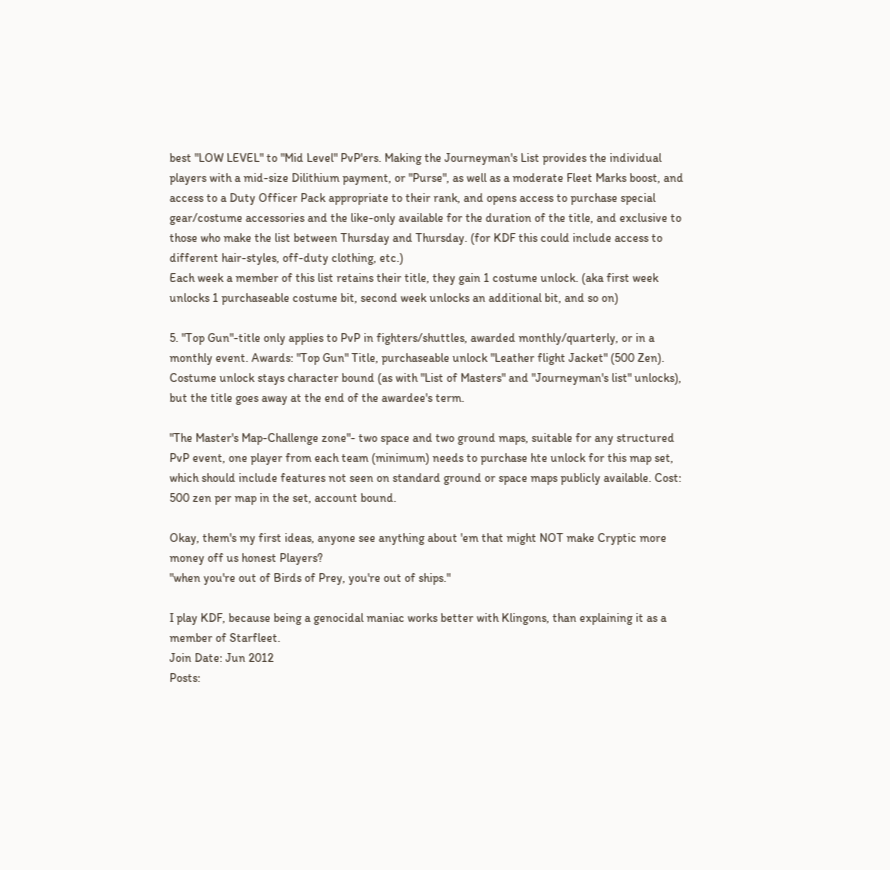best "LOW LEVEL" to "Mid Level" PvP'ers. Making the Journeyman's List provides the individual players with a mid-size Dilithium payment, or "Purse", as well as a moderate Fleet Marks boost, and access to a Duty Officer Pack appropriate to their rank, and opens access to purchase special gear/costume accessories and the like-only available for the duration of the title, and exclusive to those who make the list between Thursday and Thursday. (for KDF this could include access to different hair-styles, off-duty clothing, etc.)
Each week a member of this list retains their title, they gain 1 costume unlock. (aka first week unlocks 1 purchaseable costume bit, second week unlocks an additional bit, and so on)

5. "Top Gun"-title only applies to PvP in fighters/shuttles, awarded monthly/quarterly, or in a monthly event. Awards: "Top Gun" Title, purchaseable unlock "Leather flight Jacket" (500 Zen). Costume unlock stays character bound (as with "List of Masters" and "Journeyman's list" unlocks), but the title goes away at the end of the awardee's term.

"The Master's Map-Challenge zone"- two space and two ground maps, suitable for any structured PvP event, one player from each team (minimum) needs to purchase hte unlock for this map set, which should include features not seen on standard ground or space maps publicly available. Cost: 500 zen per map in the set, account bound.

Okay, them's my first ideas, anyone see anything about 'em that might NOT make Cryptic more money off us honest Players?
"when you're out of Birds of Prey, you're out of ships."

I play KDF, because being a genocidal maniac works better with Klingons, than explaining it as a member of Starfleet.
Join Date: Jun 2012
Posts: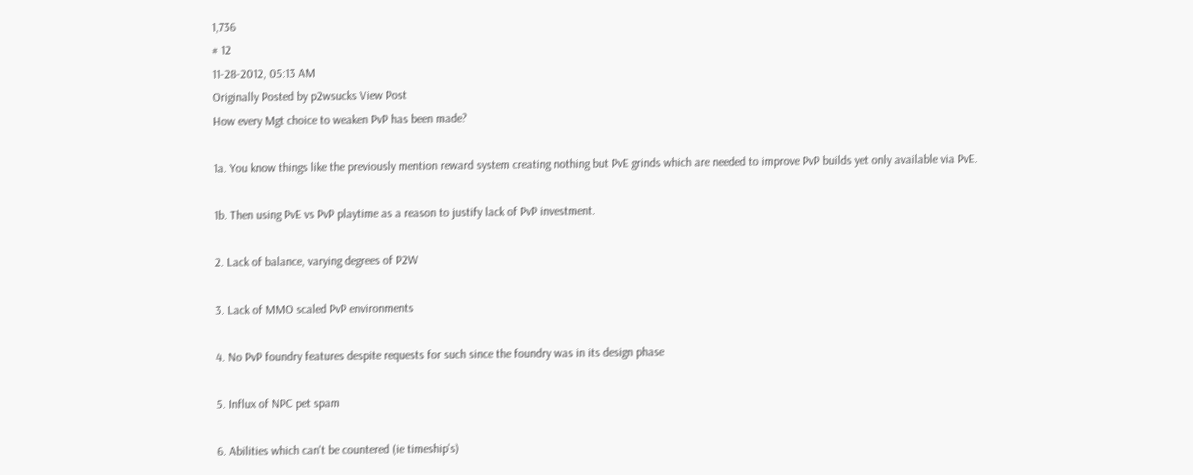1,736
# 12
11-28-2012, 05:13 AM
Originally Posted by p2wsucks View Post
How every Mgt choice to weaken PvP has been made?

1a. You know things like the previously mention reward system creating nothing but PvE grinds which are needed to improve PvP builds yet only available via PvE.

1b. Then using PvE vs PvP playtime as a reason to justify lack of PvP investment.

2. Lack of balance, varying degrees of P2W

3. Lack of MMO scaled PvP environments

4. No PvP foundry features despite requests for such since the foundry was in its design phase

5. Influx of NPC pet spam

6. Abilities which can't be countered (ie timeship's)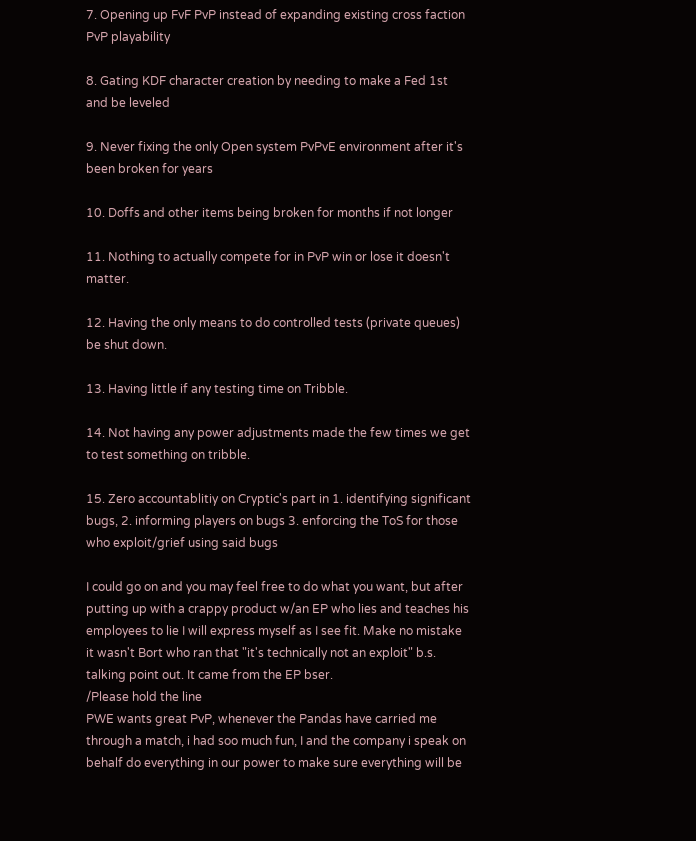7. Opening up FvF PvP instead of expanding existing cross faction PvP playability

8. Gating KDF character creation by needing to make a Fed 1st and be leveled

9. Never fixing the only Open system PvPvE environment after it's been broken for years

10. Doffs and other items being broken for months if not longer

11. Nothing to actually compete for in PvP win or lose it doesn't matter.

12. Having the only means to do controlled tests (private queues) be shut down.

13. Having little if any testing time on Tribble.

14. Not having any power adjustments made the few times we get to test something on tribble.

15. Zero accountablitiy on Cryptic's part in 1. identifying significant bugs, 2. informing players on bugs 3. enforcing the ToS for those who exploit/grief using said bugs

I could go on and you may feel free to do what you want, but after putting up with a crappy product w/an EP who lies and teaches his employees to lie I will express myself as I see fit. Make no mistake it wasn't Bort who ran that "it's technically not an exploit" b.s. talking point out. It came from the EP bser.
/Please hold the line
PWE wants great PvP, whenever the Pandas have carried me through a match, i had soo much fun, I and the company i speak on behalf do everything in our power to make sure everything will be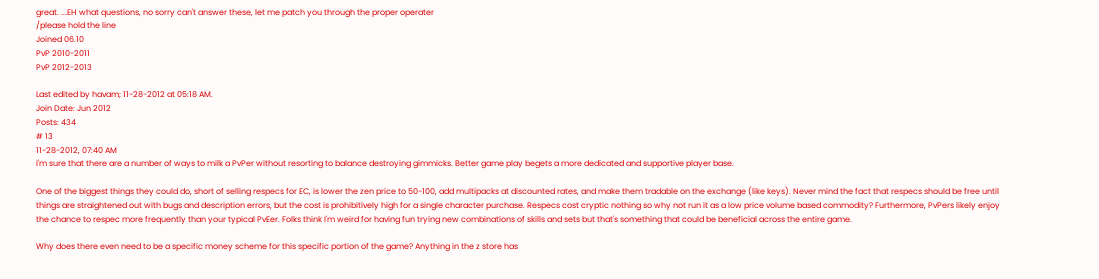great. ...EH what questions, no sorry can't answer these, let me patch you through the proper operater
/please hold the line
Joined 06.10
PvP 2010-2011
PvP 2012-2013

Last edited by havam; 11-28-2012 at 05:18 AM.
Join Date: Jun 2012
Posts: 434
# 13
11-28-2012, 07:40 AM
I'm sure that there are a number of ways to milk a PvPer without resorting to balance destroying gimmicks. Better game play begets a more dedicated and supportive player base.

One of the biggest things they could do, short of selling respecs for EC, is lower the zen price to 50-100, add multipacks at discounted rates, and make them tradable on the exchange (like keys). Never mind the fact that respecs should be free until things are straightened out with bugs and description errors, but the cost is prohibitively high for a single character purchase. Respecs cost cryptic nothing so why not run it as a low price volume based commodity? Furthermore, PvPers likely enjoy the chance to respec more frequently than your typical PvEer. Folks think I'm weird for having fun trying new combinations of skills and sets but that's something that could be beneficial across the entire game.

Why does there even need to be a specific money scheme for this specific portion of the game? Anything in the z store has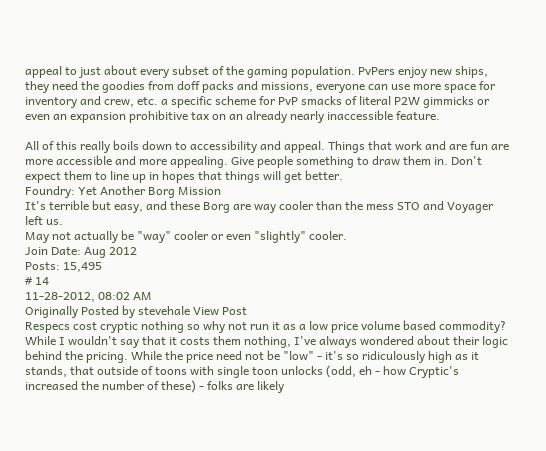appeal to just about every subset of the gaming population. PvPers enjoy new ships, they need the goodies from doff packs and missions, everyone can use more space for inventory and crew, etc. a specific scheme for PvP smacks of literal P2W gimmicks or even an expansion prohibitive tax on an already nearly inaccessible feature.

All of this really boils down to accessibility and appeal. Things that work and are fun are more accessible and more appealing. Give people something to draw them in. Don't expect them to line up in hopes that things will get better.
Foundry: Yet Another Borg Mission
It's terrible but easy, and these Borg are way cooler than the mess STO and Voyager left us.
May not actually be "way" cooler or even "slightly" cooler.
Join Date: Aug 2012
Posts: 15,495
# 14
11-28-2012, 08:02 AM
Originally Posted by stevehale View Post
Respecs cost cryptic nothing so why not run it as a low price volume based commodity?
While I wouldn't say that it costs them nothing, I've always wondered about their logic behind the pricing. While the price need not be "low" - it's so ridiculously high as it stands, that outside of toons with single toon unlocks (odd, eh - how Cryptic's increased the number of these) - folks are likely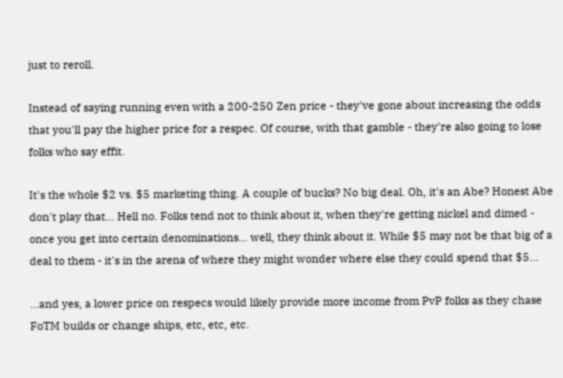just to reroll.

Instead of saying running even with a 200-250 Zen price - they've gone about increasing the odds that you'll pay the higher price for a respec. Of course, with that gamble - they're also going to lose folks who say effit.

It's the whole $2 vs. $5 marketing thing. A couple of bucks? No big deal. Oh, it's an Abe? Honest Abe don't play that... Hell no. Folks tend not to think about it, when they're getting nickel and dimed - once you get into certain denominations... well, they think about it. While $5 may not be that big of a deal to them - it's in the arena of where they might wonder where else they could spend that $5...

...and yes, a lower price on respecs would likely provide more income from PvP folks as they chase FoTM builds or change ships, etc, etc, etc.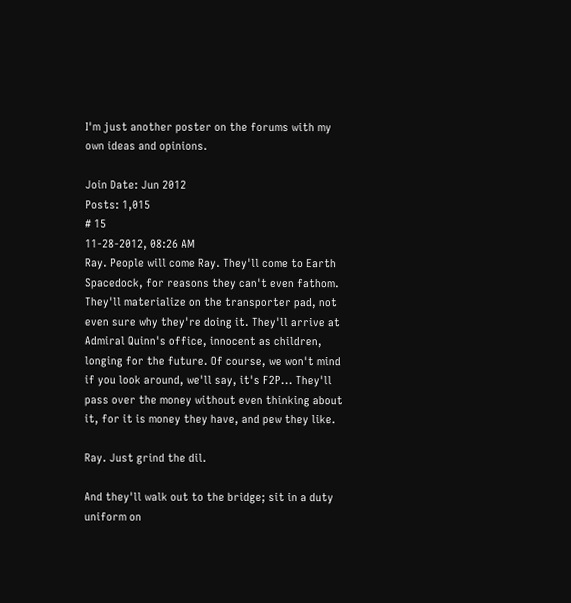I'm just another poster on the forums with my own ideas and opinions.

Join Date: Jun 2012
Posts: 1,015
# 15
11-28-2012, 08:26 AM
Ray. People will come Ray. They'll come to Earth Spacedock, for reasons they can't even fathom. They'll materialize on the transporter pad, not even sure why they're doing it. They'll arrive at Admiral Quinn's office, innocent as children, longing for the future. Of course, we won't mind if you look around, we'll say, it's F2P... They'll pass over the money without even thinking about it, for it is money they have, and pew they like.

Ray. Just grind the dil.

And they'll walk out to the bridge; sit in a duty uniform on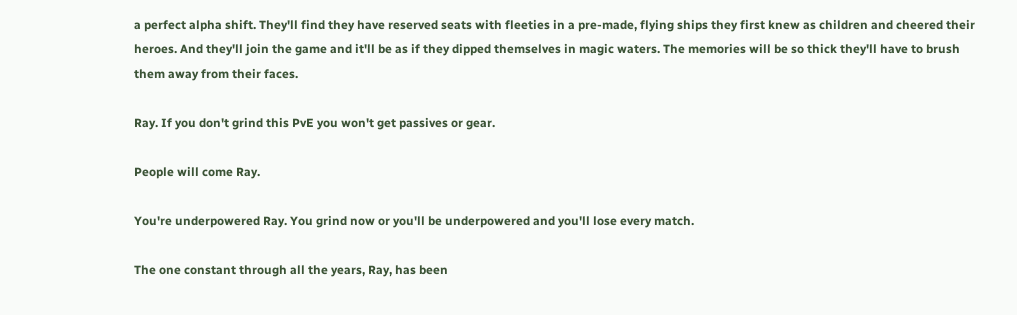a perfect alpha shift. They'll find they have reserved seats with fleeties in a pre-made, flying ships they first knew as children and cheered their heroes. And they'll join the game and it'll be as if they dipped themselves in magic waters. The memories will be so thick they'll have to brush them away from their faces.

Ray. If you don't grind this PvE you won't get passives or gear.

People will come Ray.

You're underpowered Ray. You grind now or you'll be underpowered and you'll lose every match.

The one constant through all the years, Ray, has been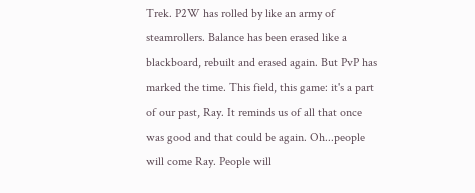Trek. P2W has rolled by like an army of steamrollers. Balance has been erased like a blackboard, rebuilt and erased again. But PvP has marked the time. This field, this game: it's a part of our past, Ray. It reminds us of all that once was good and that could be again. Oh...people will come Ray. People will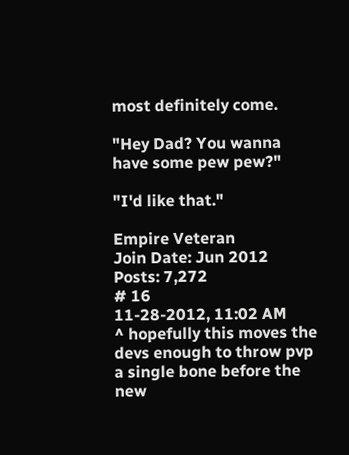most definitely come.

"Hey Dad? You wanna have some pew pew?"

"I'd like that."

Empire Veteran
Join Date: Jun 2012
Posts: 7,272
# 16
11-28-2012, 11:02 AM
^ hopefully this moves the devs enough to throw pvp a single bone before the new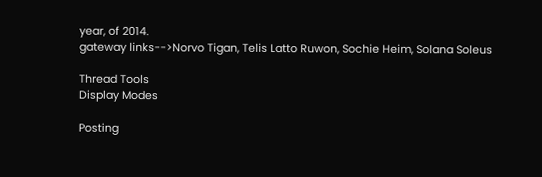year, of 2014.
gateway links-->Norvo Tigan, Telis Latto Ruwon, Sochie Heim, Solana Soleus

Thread Tools
Display Modes

Posting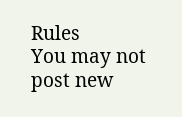Rules
You may not post new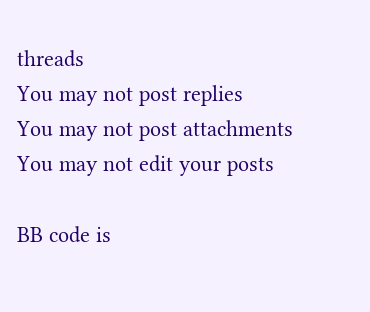threads
You may not post replies
You may not post attachments
You may not edit your posts

BB code is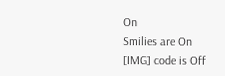On
Smilies are On
[IMG] code is Off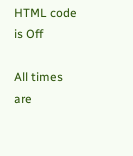HTML code is Off

All times are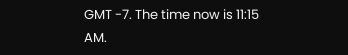GMT -7. The time now is 11:15 AM.